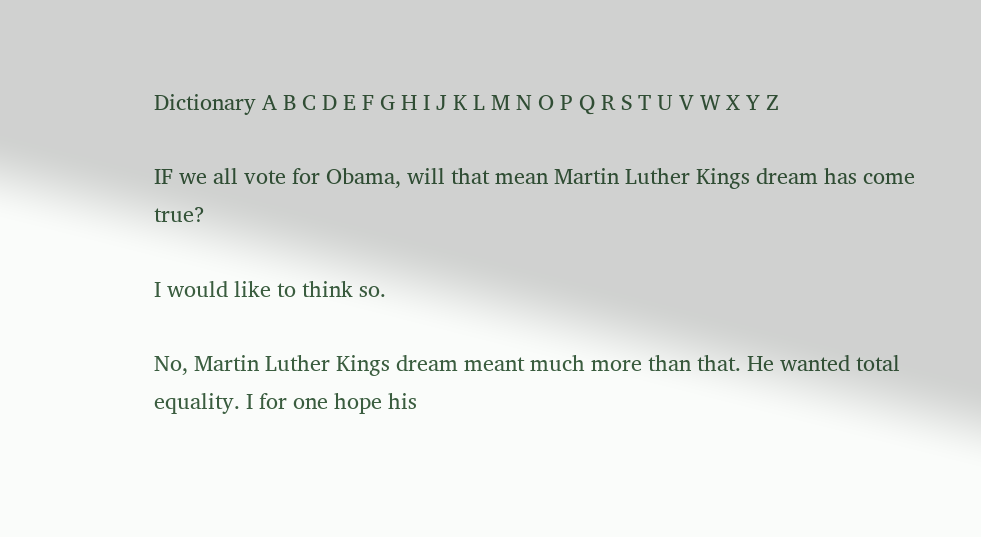Dictionary A B C D E F G H I J K L M N O P Q R S T U V W X Y Z

IF we all vote for Obama, will that mean Martin Luther Kings dream has come true?

I would like to think so.

No, Martin Luther Kings dream meant much more than that. He wanted total equality. I for one hope his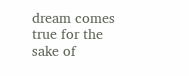dream comes true for the sake of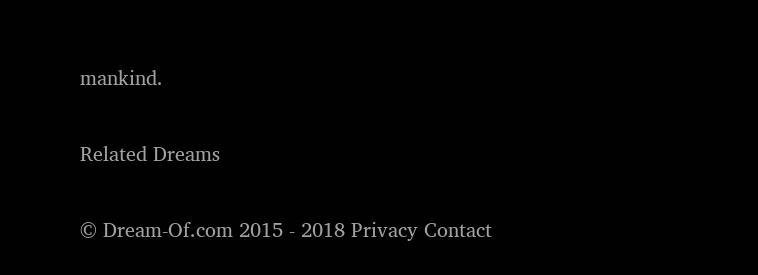mankind.

Related Dreams

© Dream-Of.com 2015 - 2018 Privacy Contact